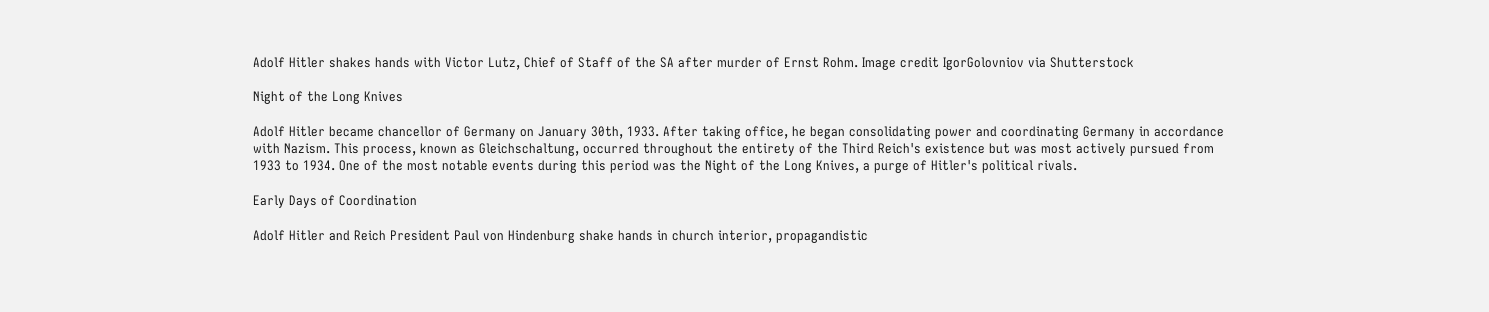Adolf Hitler shakes hands with Victor Lutz, Chief of Staff of the SA after murder of Ernst Rohm. Image credit IgorGolovniov via Shutterstock

Night of the Long Knives

Adolf Hitler became chancellor of Germany on January 30th, 1933. After taking office, he began consolidating power and coordinating Germany in accordance with Nazism. This process, known as Gleichschaltung, occurred throughout the entirety of the Third Reich's existence but was most actively pursued from 1933 to 1934. One of the most notable events during this period was the Night of the Long Knives, a purge of Hitler's political rivals.

Early Days of Coordination

Adolf Hitler and Reich President Paul von Hindenburg shake hands in church interior, propagandistic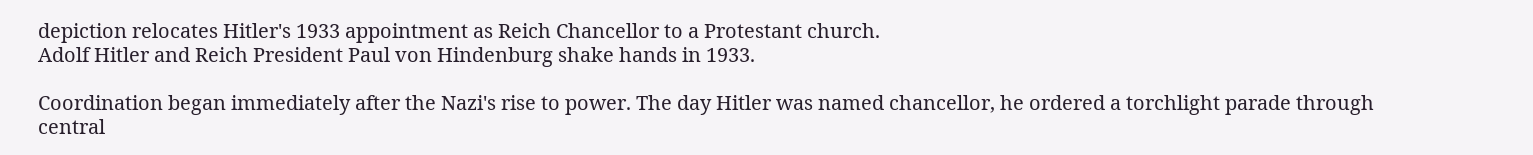depiction relocates Hitler's 1933 appointment as Reich Chancellor to a Protestant church.
Adolf Hitler and Reich President Paul von Hindenburg shake hands in 1933.

Coordination began immediately after the Nazi's rise to power. The day Hitler was named chancellor, he ordered a torchlight parade through central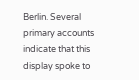Berlin. Several primary accounts indicate that this display spoke to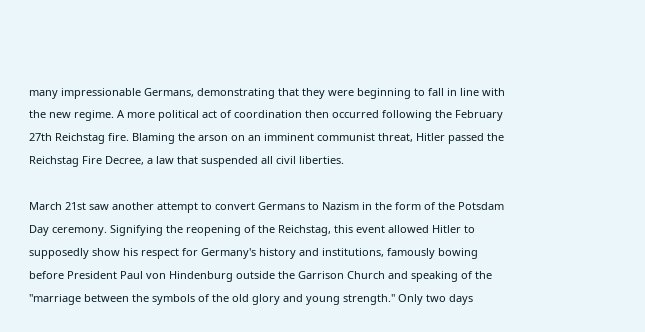many impressionable Germans, demonstrating that they were beginning to fall in line with the new regime. A more political act of coordination then occurred following the February 27th Reichstag fire. Blaming the arson on an imminent communist threat, Hitler passed the Reichstag Fire Decree, a law that suspended all civil liberties.

March 21st saw another attempt to convert Germans to Nazism in the form of the Potsdam Day ceremony. Signifying the reopening of the Reichstag, this event allowed Hitler to supposedly show his respect for Germany's history and institutions, famously bowing before President Paul von Hindenburg outside the Garrison Church and speaking of the "marriage between the symbols of the old glory and young strength." Only two days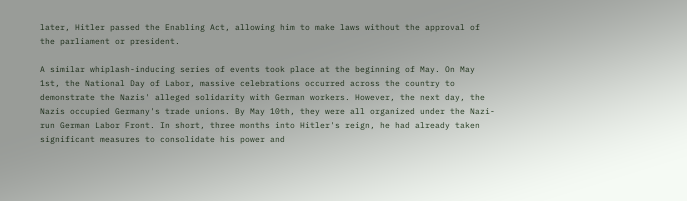later, Hitler passed the Enabling Act, allowing him to make laws without the approval of the parliament or president.

A similar whiplash-inducing series of events took place at the beginning of May. On May 1st, the National Day of Labor, massive celebrations occurred across the country to demonstrate the Nazis' alleged solidarity with German workers. However, the next day, the Nazis occupied Germany's trade unions. By May 10th, they were all organized under the Nazi-run German Labor Front. In short, three months into Hitler's reign, he had already taken significant measures to consolidate his power and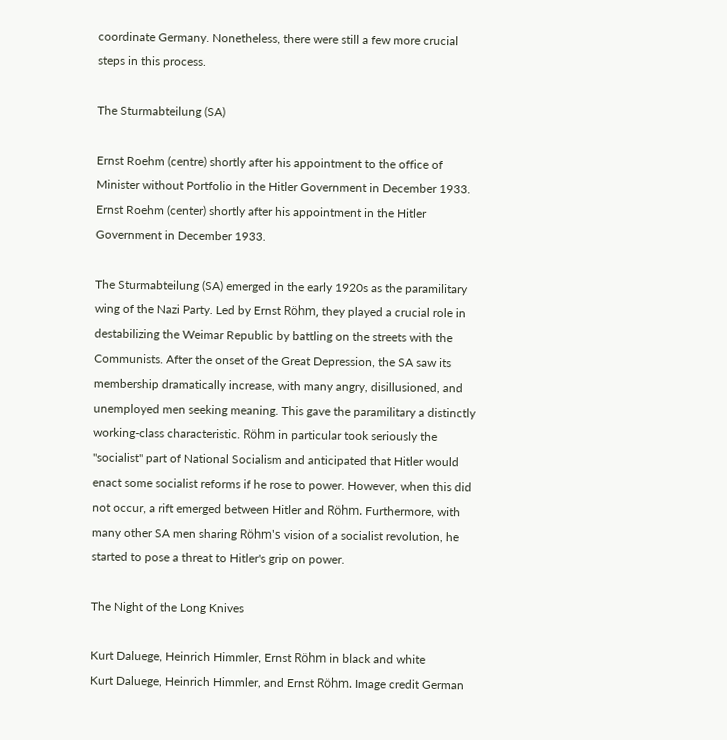coordinate Germany. Nonetheless, there were still a few more crucial steps in this process.

The Sturmabteilung (SA)

Ernst Roehm (centre) shortly after his appointment to the office of Minister without Portfolio in the Hitler Government in December 1933.
Ernst Roehm (center) shortly after his appointment in the Hitler Government in December 1933.

The Sturmabteilung (SA) emerged in the early 1920s as the paramilitary wing of the Nazi Party. Led by Ernst Röhm, they played a crucial role in destabilizing the Weimar Republic by battling on the streets with the Communists. After the onset of the Great Depression, the SA saw its membership dramatically increase, with many angry, disillusioned, and unemployed men seeking meaning. This gave the paramilitary a distinctly working-class characteristic. Röhm in particular took seriously the "socialist" part of National Socialism and anticipated that Hitler would enact some socialist reforms if he rose to power. However, when this did not occur, a rift emerged between Hitler and Röhm. Furthermore, with many other SA men sharing Röhm's vision of a socialist revolution, he started to pose a threat to Hitler's grip on power.

The Night of the Long Knives

Kurt Daluege, Heinrich Himmler, Ernst Röhm in black and white
Kurt Daluege, Heinrich Himmler, and Ernst Röhm. Image credit German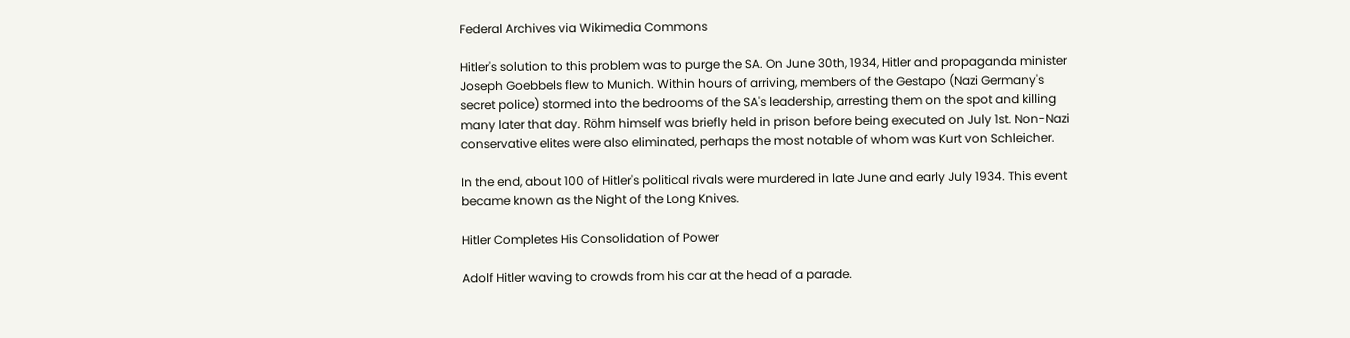Federal Archives via Wikimedia Commons

Hitler's solution to this problem was to purge the SA. On June 30th, 1934, Hitler and propaganda minister Joseph Goebbels flew to Munich. Within hours of arriving, members of the Gestapo (Nazi Germany's secret police) stormed into the bedrooms of the SA's leadership, arresting them on the spot and killing many later that day. Röhm himself was briefly held in prison before being executed on July 1st. Non-Nazi conservative elites were also eliminated, perhaps the most notable of whom was Kurt von Schleicher.

In the end, about 100 of Hitler's political rivals were murdered in late June and early July 1934. This event became known as the Night of the Long Knives.

Hitler Completes His Consolidation of Power

Adolf Hitler waving to crowds from his car at the head of a parade.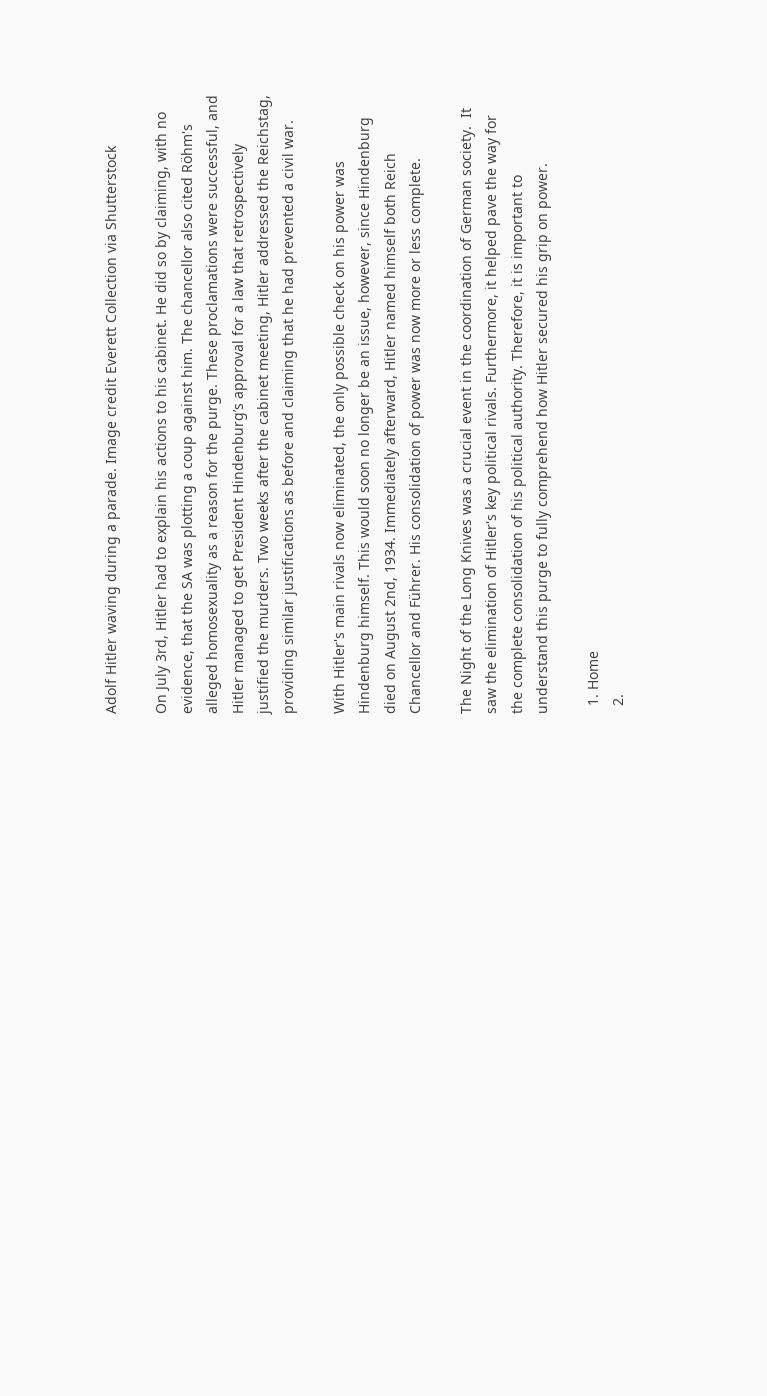Adolf Hitler waving during a parade. Image credit Everett Collection via Shutterstock

On July 3rd, Hitler had to explain his actions to his cabinet. He did so by claiming, with no evidence, that the SA was plotting a coup against him. The chancellor also cited Röhm's alleged homosexuality as a reason for the purge. These proclamations were successful, and Hitler managed to get President Hindenburg’s approval for a law that retrospectively justified the murders. Two weeks after the cabinet meeting, Hitler addressed the Reichstag, providing similar justifications as before and claiming that he had prevented a civil war.

With Hitler's main rivals now eliminated, the only possible check on his power was Hindenburg himself. This would soon no longer be an issue, however, since Hindenburg died on August 2nd, 1934. Immediately afterward, Hitler named himself both Reich Chancellor and Führer. His consolidation of power was now more or less complete.

The Night of the Long Knives was a crucial event in the coordination of German society.  It saw the elimination of Hitler's key political rivals. Furthermore, it helped pave the way for the complete consolidation of his political authority. Therefore, it is important to understand this purge to fully comprehend how Hitler secured his grip on power.

  1. Home
  2.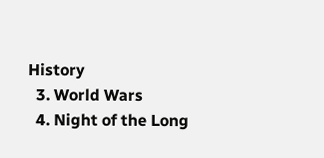History
  3. World Wars
  4. Night of the Long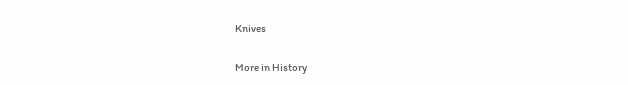Knives

More in History